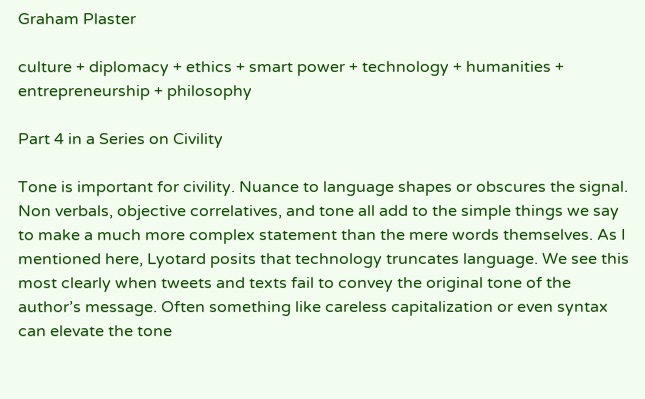Graham Plaster

culture + diplomacy + ethics + smart power + technology + humanities + entrepreneurship + philosophy

Part 4 in a Series on Civility

Tone is important for civility. Nuance to language shapes or obscures the signal. Non verbals, objective correlatives, and tone all add to the simple things we say to make a much more complex statement than the mere words themselves. As I mentioned here, Lyotard posits that technology truncates language. We see this most clearly when tweets and texts fail to convey the original tone of the author’s message. Often something like careless capitalization or even syntax can elevate the tone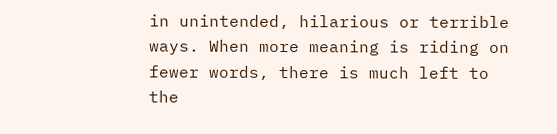in unintended, hilarious or terrible ways. When more meaning is riding on fewer words, there is much left to the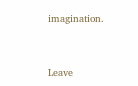imagination.


Leave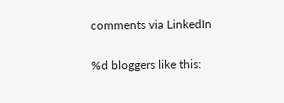comments via LinkedIn

%d bloggers like this: